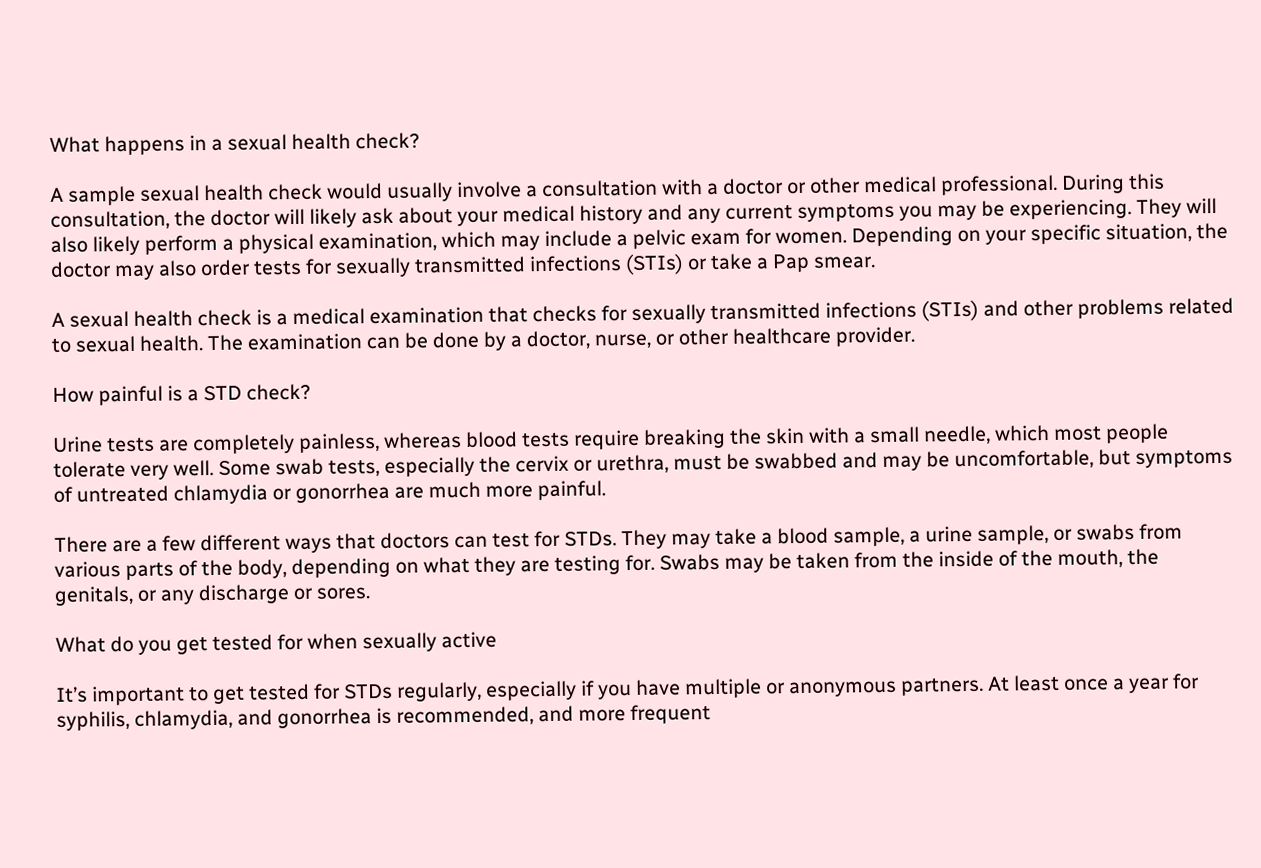What happens in a sexual health check?

A sample sexual health check would usually involve a consultation with a doctor or other medical professional. During this consultation, the doctor will likely ask about your medical history and any current symptoms you may be experiencing. They will also likely perform a physical examination, which may include a pelvic exam for women. Depending on your specific situation, the doctor may also order tests for sexually transmitted infections (STIs) or take a Pap smear.

A sexual health check is a medical examination that checks for sexually transmitted infections (STIs) and other problems related to sexual health. The examination can be done by a doctor, nurse, or other healthcare provider.

How painful is a STD check?

Urine tests are completely painless, whereas blood tests require breaking the skin with a small needle, which most people tolerate very well. Some swab tests, especially the cervix or urethra, must be swabbed and may be uncomfortable, but symptoms of untreated chlamydia or gonorrhea are much more painful.

There are a few different ways that doctors can test for STDs. They may take a blood sample, a urine sample, or swabs from various parts of the body, depending on what they are testing for. Swabs may be taken from the inside of the mouth, the genitals, or any discharge or sores.

What do you get tested for when sexually active

It’s important to get tested for STDs regularly, especially if you have multiple or anonymous partners. At least once a year for syphilis, chlamydia, and gonorrhea is recommended, and more frequent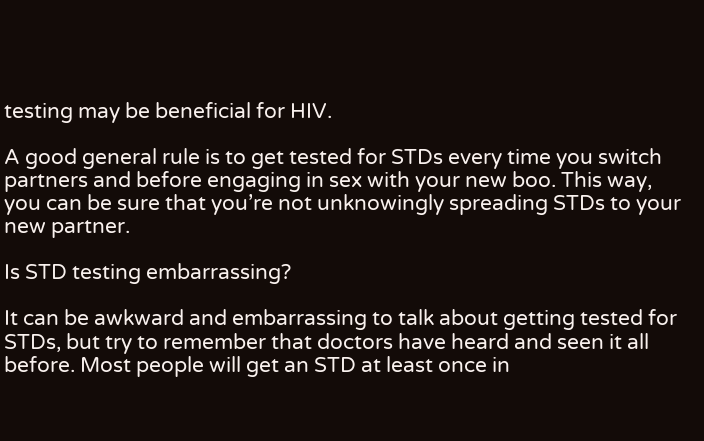testing may be beneficial for HIV.

A good general rule is to get tested for STDs every time you switch partners and before engaging in sex with your new boo. This way, you can be sure that you’re not unknowingly spreading STDs to your new partner.

Is STD testing embarrassing?

It can be awkward and embarrassing to talk about getting tested for STDs, but try to remember that doctors have heard and seen it all before. Most people will get an STD at least once in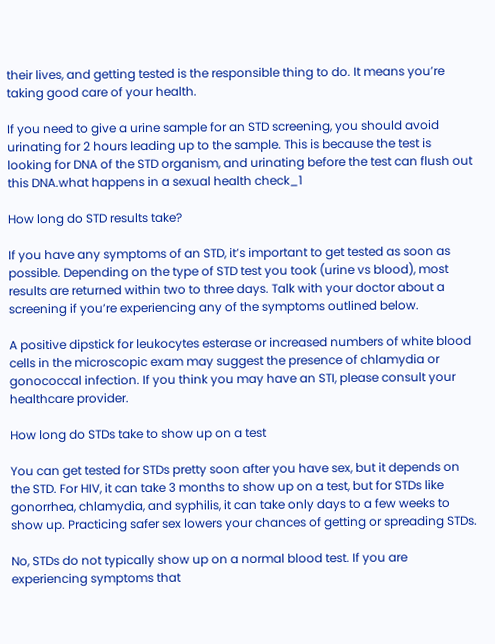their lives, and getting tested is the responsible thing to do. It means you’re taking good care of your health.

If you need to give a urine sample for an STD screening, you should avoid urinating for 2 hours leading up to the sample. This is because the test is looking for DNA of the STD organism, and urinating before the test can flush out this DNA.what happens in a sexual health check_1

How long do STD results take?

If you have any symptoms of an STD, it’s important to get tested as soon as possible. Depending on the type of STD test you took (urine vs blood), most results are returned within two to three days. Talk with your doctor about a screening if you’re experiencing any of the symptoms outlined below.

A positive dipstick for leukocytes esterase or increased numbers of white blood cells in the microscopic exam may suggest the presence of chlamydia or gonococcal infection. If you think you may have an STI, please consult your healthcare provider.

How long do STDs take to show up on a test

You can get tested for STDs pretty soon after you have sex, but it depends on the STD. For HIV, it can take 3 months to show up on a test, but for STDs like gonorrhea, chlamydia, and syphilis, it can take only days to a few weeks to show up. Practicing safer sex lowers your chances of getting or spreading STDs.

No, STDs do not typically show up on a normal blood test. If you are experiencing symptoms that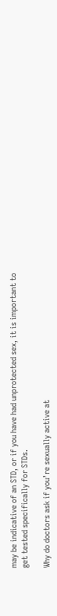may be indicative of an STD, or if you have had unprotected sex, it is important to get tested specifically for STDs.

Why do doctors ask if you’re sexually active at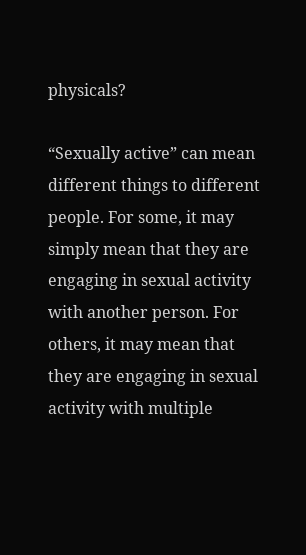physicals?

“Sexually active” can mean different things to different people. For some, it may simply mean that they are engaging in sexual activity with another person. For others, it may mean that they are engaging in sexual activity with multiple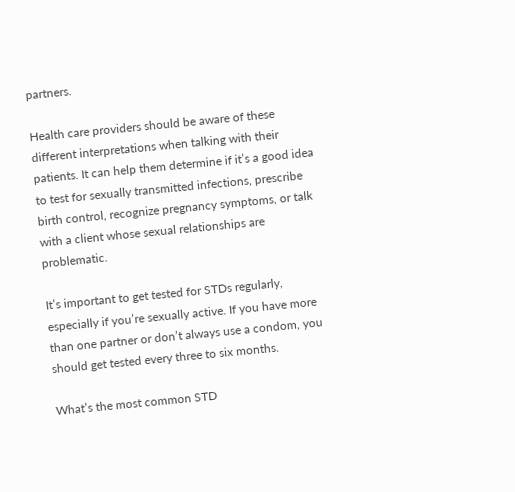partners.

Health care providers should be aware of these different interpretations when talking with their patients. It can help them determine if it’s a good idea to test for sexually transmitted infections, prescribe birth control, recognize pregnancy symptoms, or talk with a client whose sexual relationships are problematic.

It’s important to get tested for STDs regularly, especially if you’re sexually active. If you have more than one partner or don’t always use a condom, you should get tested every three to six months.

What’s the most common STD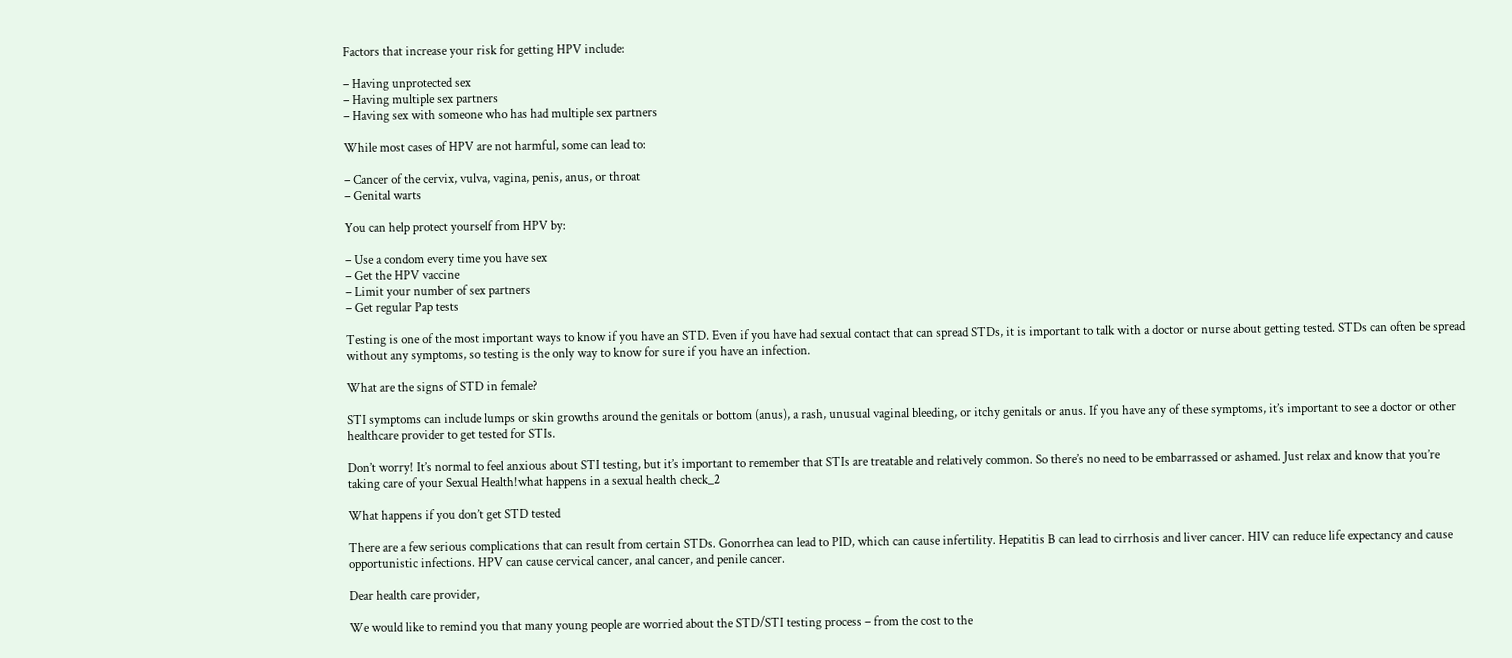Factors that increase your risk for getting HPV include:

– Having unprotected sex
– Having multiple sex partners
– Having sex with someone who has had multiple sex partners

While most cases of HPV are not harmful, some can lead to:

– Cancer of the cervix, vulva, vagina, penis, anus, or throat
– Genital warts

You can help protect yourself from HPV by:

– Use a condom every time you have sex
– Get the HPV vaccine
– Limit your number of sex partners
– Get regular Pap tests

Testing is one of the most important ways to know if you have an STD. Even if you have had sexual contact that can spread STDs, it is important to talk with a doctor or nurse about getting tested. STDs can often be spread without any symptoms, so testing is the only way to know for sure if you have an infection.

What are the signs of STD in female?

STI symptoms can include lumps or skin growths around the genitals or bottom (anus), a rash, unusual vaginal bleeding, or itchy genitals or anus. If you have any of these symptoms, it’s important to see a doctor or other healthcare provider to get tested for STIs.

Don’t worry! It’s normal to feel anxious about STI testing, but it’s important to remember that STIs are treatable and relatively common. So there’s no need to be embarrassed or ashamed. Just relax and know that you’re taking care of your Sexual Health!what happens in a sexual health check_2

What happens if you don’t get STD tested

There are a few serious complications that can result from certain STDs. Gonorrhea can lead to PID, which can cause infertility. Hepatitis B can lead to cirrhosis and liver cancer. HIV can reduce life expectancy and cause opportunistic infections. HPV can cause cervical cancer, anal cancer, and penile cancer.

Dear health care provider,

We would like to remind you that many young people are worried about the STD/STI testing process – from the cost to the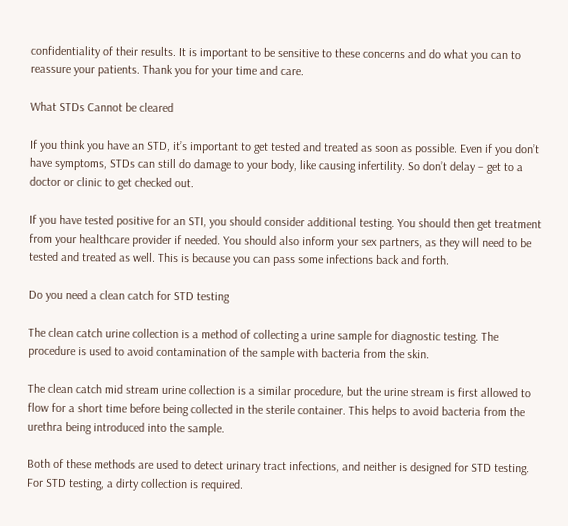confidentiality of their results. It is important to be sensitive to these concerns and do what you can to reassure your patients. Thank you for your time and care.

What STDs Cannot be cleared

If you think you have an STD, it’s important to get tested and treated as soon as possible. Even if you don’t have symptoms, STDs can still do damage to your body, like causing infertility. So don’t delay – get to a doctor or clinic to get checked out.

If you have tested positive for an STI, you should consider additional testing. You should then get treatment from your healthcare provider if needed. You should also inform your sex partners, as they will need to be tested and treated as well. This is because you can pass some infections back and forth.

Do you need a clean catch for STD testing

The clean catch urine collection is a method of collecting a urine sample for diagnostic testing. The procedure is used to avoid contamination of the sample with bacteria from the skin.

The clean catch mid stream urine collection is a similar procedure, but the urine stream is first allowed to flow for a short time before being collected in the sterile container. This helps to avoid bacteria from the urethra being introduced into the sample.

Both of these methods are used to detect urinary tract infections, and neither is designed for STD testing. For STD testing, a dirty collection is required.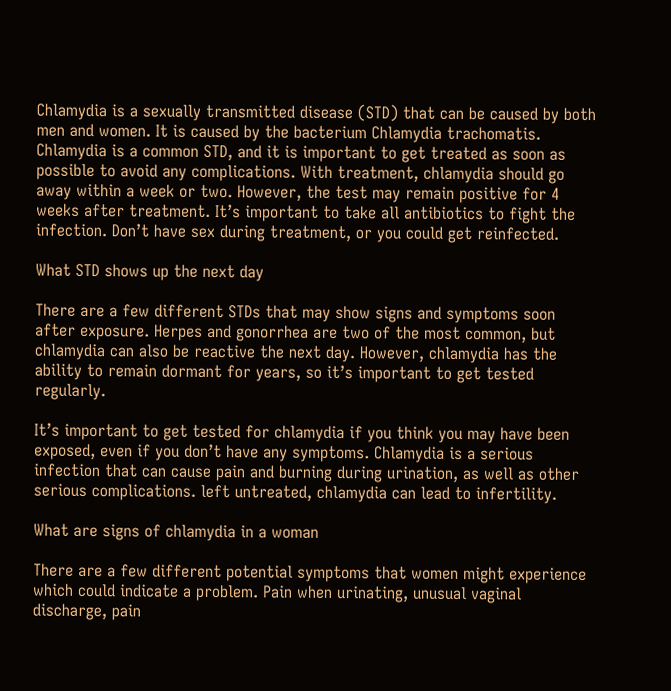Chlamydia is a sexually transmitted disease (STD) that can be caused by both men and women. It is caused by the bacterium Chlamydia trachomatis. Chlamydia is a common STD, and it is important to get treated as soon as possible to avoid any complications. With treatment, chlamydia should go away within a week or two. However, the test may remain positive for 4 weeks after treatment. It’s important to take all antibiotics to fight the infection. Don’t have sex during treatment, or you could get reinfected.

What STD shows up the next day

There are a few different STDs that may show signs and symptoms soon after exposure. Herpes and gonorrhea are two of the most common, but chlamydia can also be reactive the next day. However, chlamydia has the ability to remain dormant for years, so it’s important to get tested regularly.

It’s important to get tested for chlamydia if you think you may have been exposed, even if you don’t have any symptoms. Chlamydia is a serious infection that can cause pain and burning during urination, as well as other serious complications. left untreated, chlamydia can lead to infertility.

What are signs of chlamydia in a woman

There are a few different potential symptoms that women might experience which could indicate a problem. Pain when urinating, unusual vaginal discharge, pain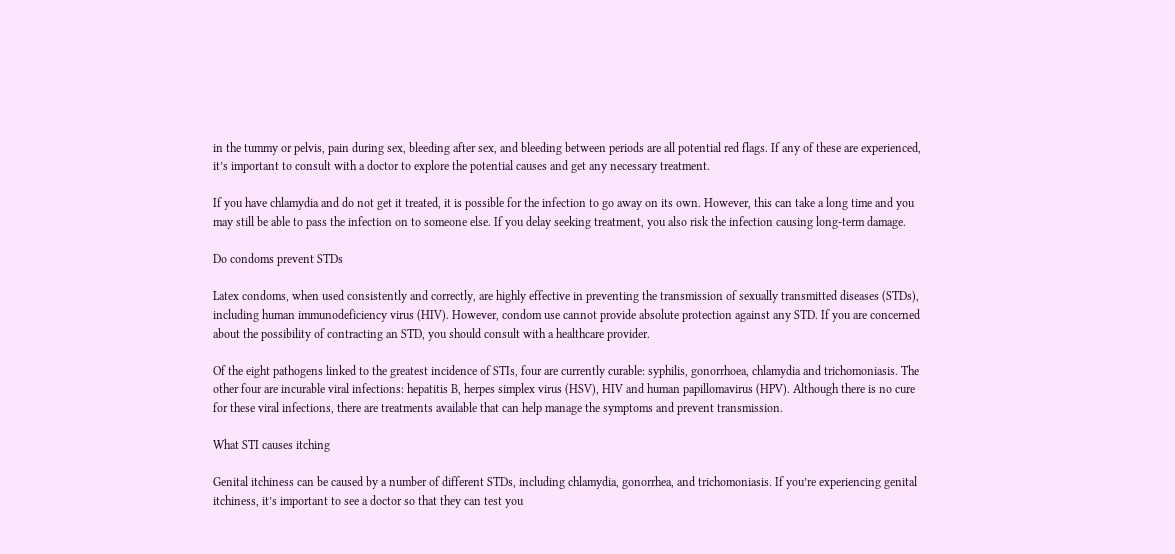in the tummy or pelvis, pain during sex, bleeding after sex, and bleeding between periods are all potential red flags. If any of these are experienced, it’s important to consult with a doctor to explore the potential causes and get any necessary treatment.

If you have chlamydia and do not get it treated, it is possible for the infection to go away on its own. However, this can take a long time and you may still be able to pass the infection on to someone else. If you delay seeking treatment, you also risk the infection causing long-term damage.

Do condoms prevent STDs

Latex condoms, when used consistently and correctly, are highly effective in preventing the transmission of sexually transmitted diseases (STDs), including human immunodeficiency virus (HIV). However, condom use cannot provide absolute protection against any STD. If you are concerned about the possibility of contracting an STD, you should consult with a healthcare provider.

Of the eight pathogens linked to the greatest incidence of STIs, four are currently curable: syphilis, gonorrhoea, chlamydia and trichomoniasis. The other four are incurable viral infections: hepatitis B, herpes simplex virus (HSV), HIV and human papillomavirus (HPV). Although there is no cure for these viral infections, there are treatments available that can help manage the symptoms and prevent transmission.

What STI causes itching

Genital itchiness can be caused by a number of different STDs, including chlamydia, gonorrhea, and trichomoniasis. If you’re experiencing genital itchiness, it’s important to see a doctor so that they can test you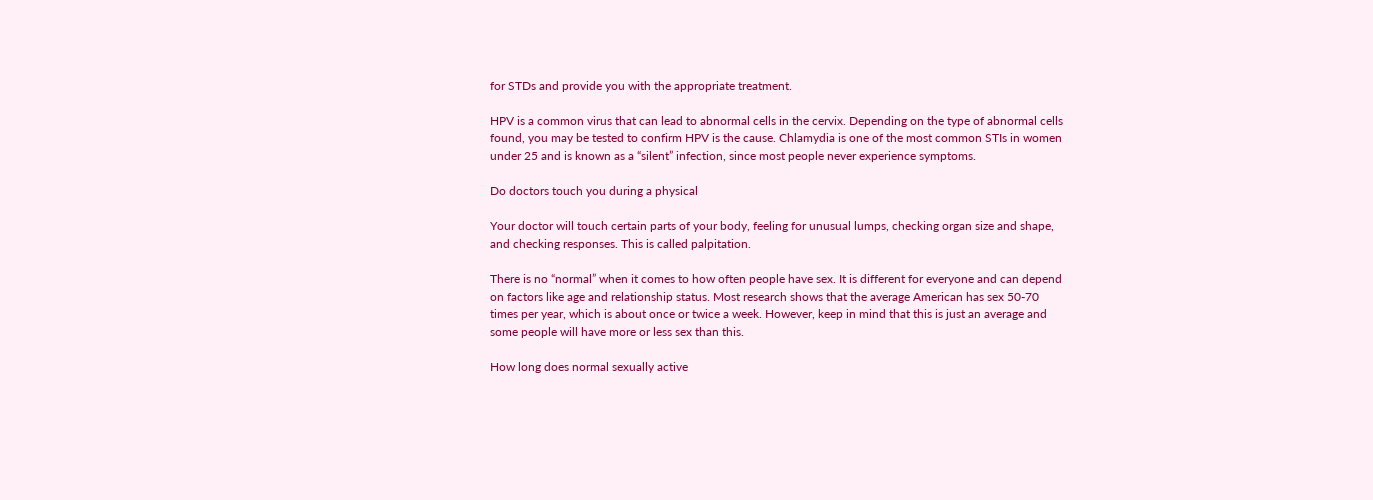for STDs and provide you with the appropriate treatment.

HPV is a common virus that can lead to abnormal cells in the cervix. Depending on the type of abnormal cells found, you may be tested to confirm HPV is the cause. Chlamydia is one of the most common STIs in women under 25 and is known as a “silent” infection, since most people never experience symptoms.

Do doctors touch you during a physical

Your doctor will touch certain parts of your body, feeling for unusual lumps, checking organ size and shape, and checking responses. This is called palpitation.

There is no “normal” when it comes to how often people have sex. It is different for everyone and can depend on factors like age and relationship status. Most research shows that the average American has sex 50-70 times per year, which is about once or twice a week. However, keep in mind that this is just an average and some people will have more or less sex than this.

How long does normal sexually active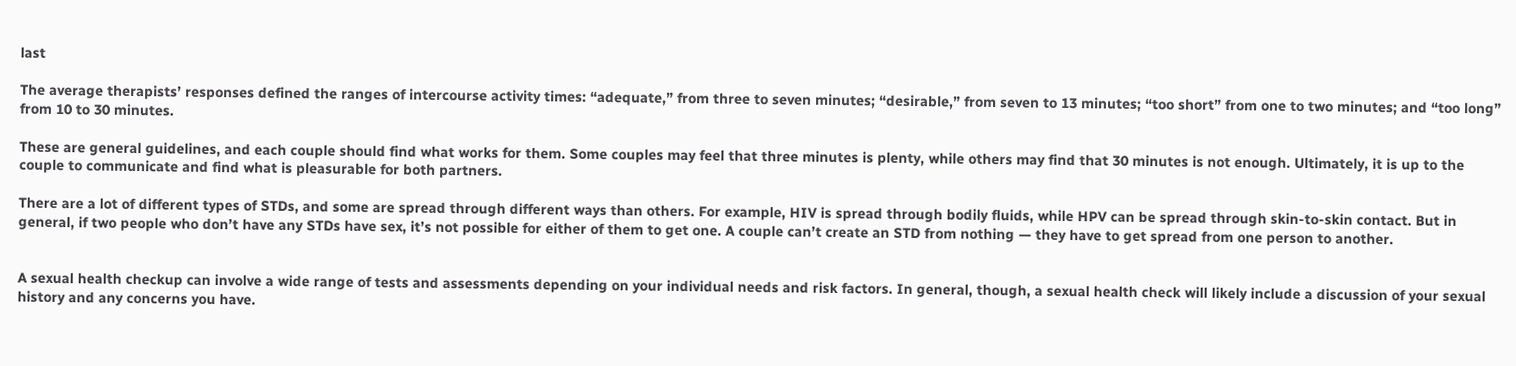last

The average therapists’ responses defined the ranges of intercourse activity times: “adequate,” from three to seven minutes; “desirable,” from seven to 13 minutes; “too short” from one to two minutes; and “too long” from 10 to 30 minutes.

These are general guidelines, and each couple should find what works for them. Some couples may feel that three minutes is plenty, while others may find that 30 minutes is not enough. Ultimately, it is up to the couple to communicate and find what is pleasurable for both partners.

There are a lot of different types of STDs, and some are spread through different ways than others. For example, HIV is spread through bodily fluids, while HPV can be spread through skin-to-skin contact. But in general, if two people who don’t have any STDs have sex, it’s not possible for either of them to get one. A couple can’t create an STD from nothing — they have to get spread from one person to another.


A sexual health checkup can involve a wide range of tests and assessments depending on your individual needs and risk factors. In general, though, a sexual health check will likely include a discussion of your sexual history and any concerns you have.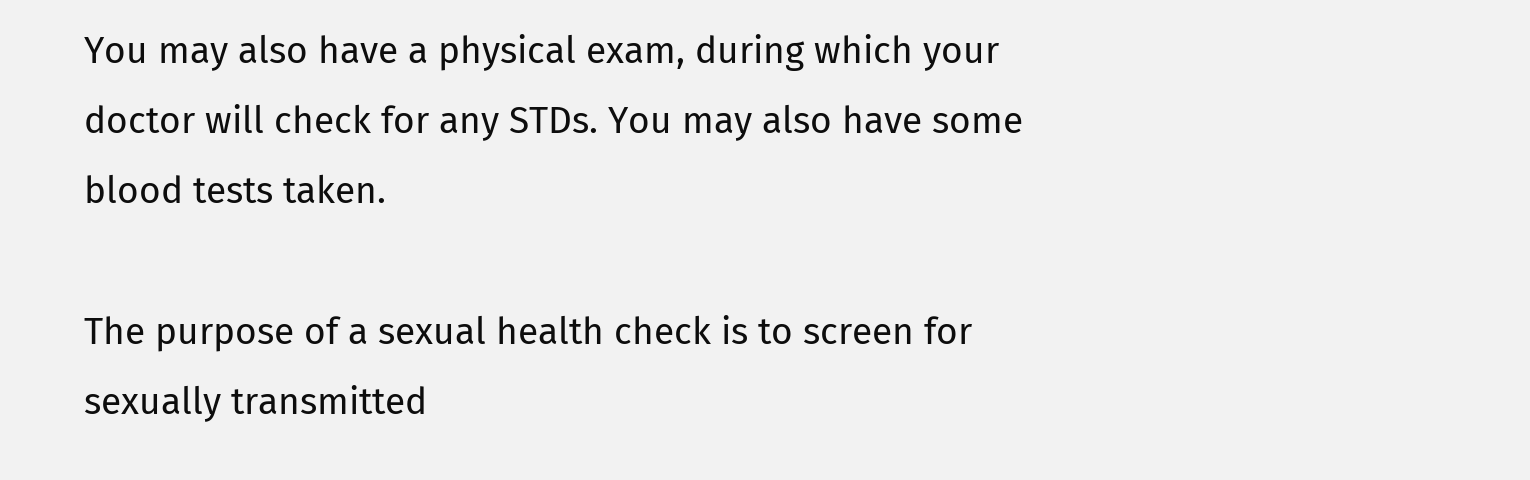You may also have a physical exam, during which your doctor will check for any STDs. You may also have some blood tests taken.

The purpose of a sexual health check is to screen for sexually transmitted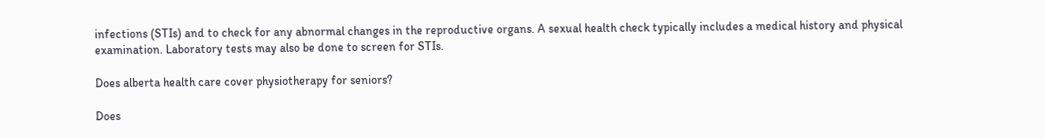infections (STIs) and to check for any abnormal changes in the reproductive organs. A sexual health check typically includes a medical history and physical examination. Laboratory tests may also be done to screen for STIs.

Does alberta health care cover physiotherapy for seniors?

Does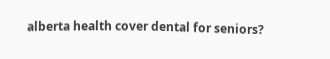alberta health cover dental for seniors?